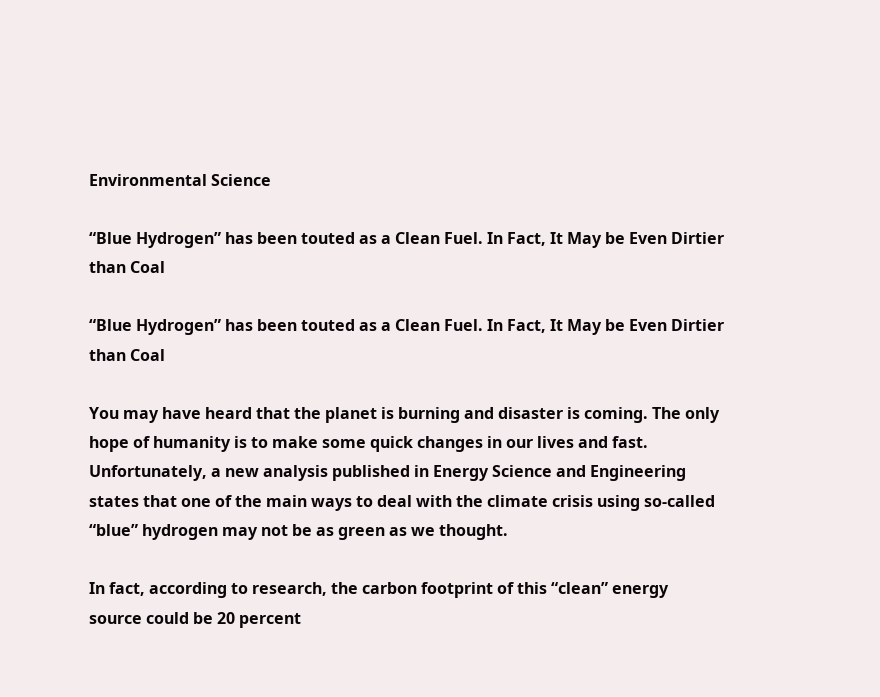Environmental Science

“Blue Hydrogen” has been touted as a Clean Fuel. In Fact, It May be Even Dirtier than Coal

“Blue Hydrogen” has been touted as a Clean Fuel. In Fact, It May be Even Dirtier than Coal

You may have heard that the planet is burning and disaster is coming. The only hope of humanity is to make some quick changes in our lives and fast. Unfortunately, a new analysis published in Energy Science and Engineering states that one of the main ways to deal with the climate crisis using so-called “blue” hydrogen may not be as green as we thought.

In fact, according to research, the carbon footprint of this “clean” energy source could be 20 percent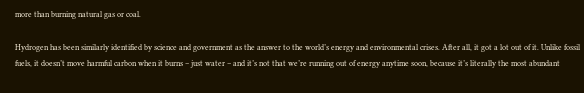more than burning natural gas or coal.

Hydrogen has been similarly identified by science and government as the answer to the world’s energy and environmental crises. After all, it got a lot out of it. Unlike fossil fuels, it doesn’t move harmful carbon when it burns – just water – and it’s not that we’re running out of energy anytime soon, because it’s literally the most abundant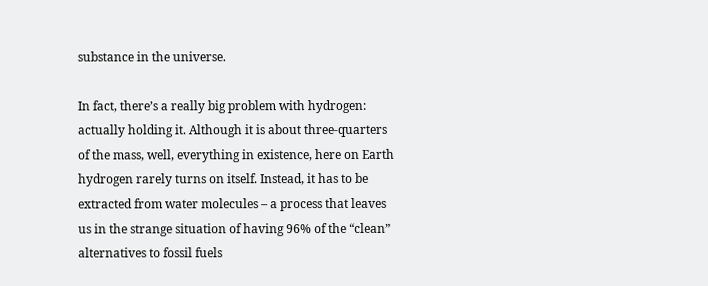substance in the universe.

In fact, there’s a really big problem with hydrogen: actually holding it. Although it is about three-quarters of the mass, well, everything in existence, here on Earth hydrogen rarely turns on itself. Instead, it has to be extracted from water molecules – a process that leaves us in the strange situation of having 96% of the “clean” alternatives to fossil fuels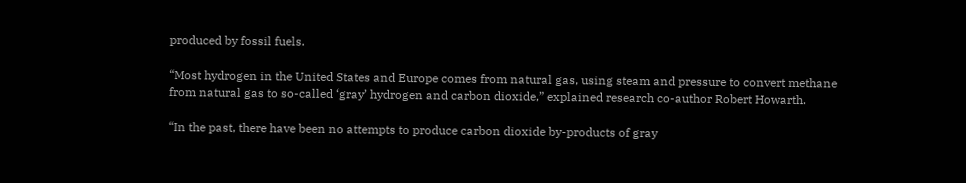produced by fossil fuels.

“Most hydrogen in the United States and Europe comes from natural gas, using steam and pressure to convert methane from natural gas to so-called ‘gray’ hydrogen and carbon dioxide,” explained research co-author Robert Howarth.

“In the past, there have been no attempts to produce carbon dioxide by-products of gray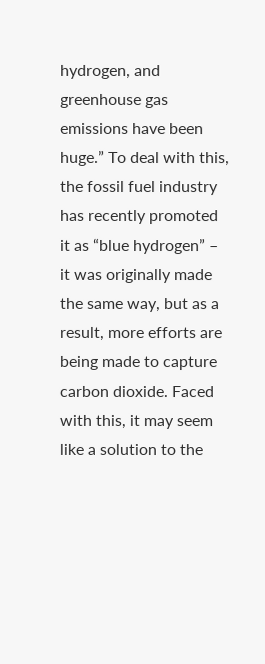hydrogen, and greenhouse gas emissions have been huge.” To deal with this, the fossil fuel industry has recently promoted it as “blue hydrogen” – it was originally made the same way, but as a result, more efforts are being made to capture carbon dioxide. Faced with this, it may seem like a solution to the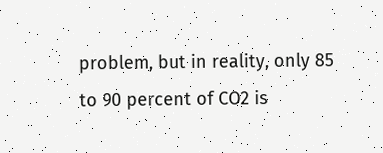problem, but in reality, only 85 to 90 percent of CO2 is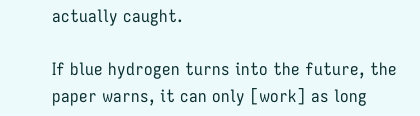actually caught.

If blue hydrogen turns into the future, the paper warns, it can only [work] as long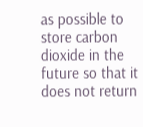as possible to store carbon dioxide in the future so that it does not return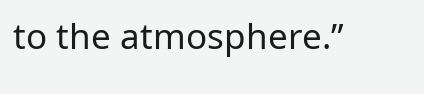to the atmosphere.”